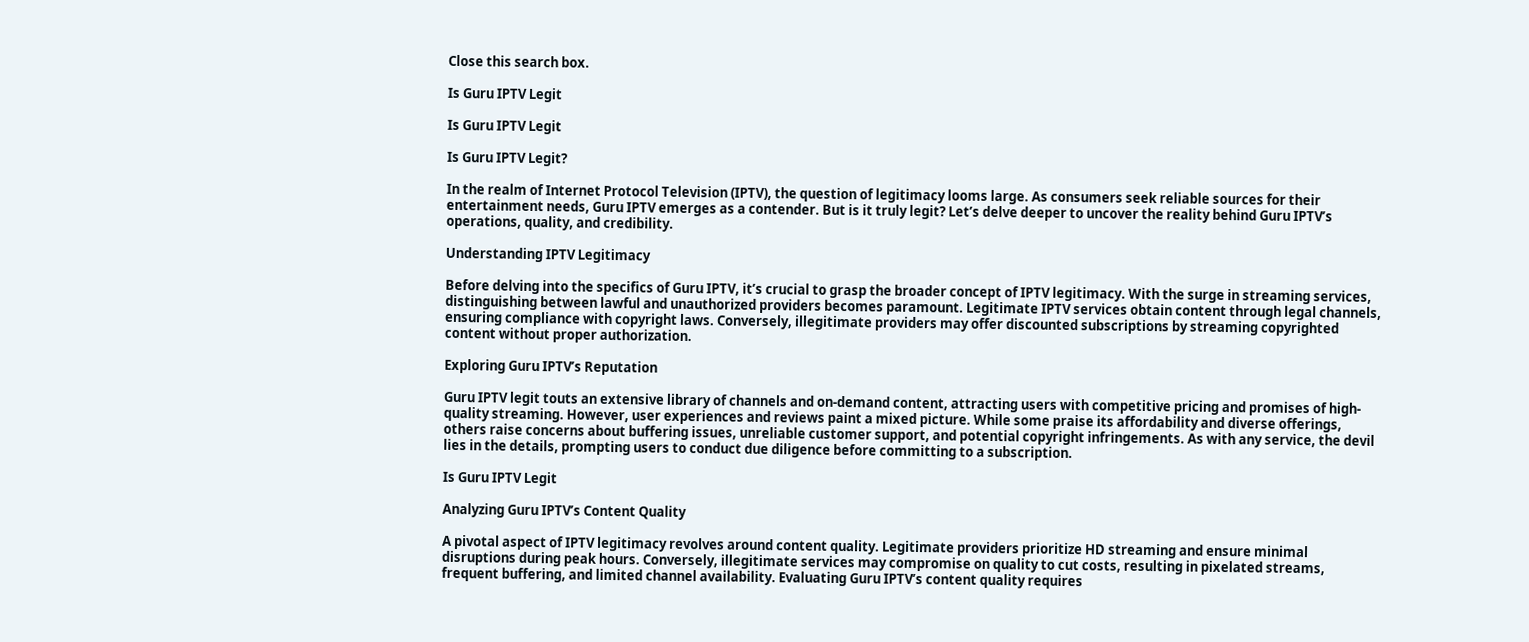Close this search box.

Is Guru IPTV Legit

Is Guru IPTV Legit

Is Guru IPTV Legit?

In the realm of Internet Protocol Television (IPTV), the question of legitimacy looms large. As consumers seek reliable sources for their entertainment needs, Guru IPTV emerges as a contender. But is it truly legit? Let’s delve deeper to uncover the reality behind Guru IPTV’s operations, quality, and credibility.

Understanding IPTV Legitimacy

Before delving into the specifics of Guru IPTV, it’s crucial to grasp the broader concept of IPTV legitimacy. With the surge in streaming services, distinguishing between lawful and unauthorized providers becomes paramount. Legitimate IPTV services obtain content through legal channels, ensuring compliance with copyright laws. Conversely, illegitimate providers may offer discounted subscriptions by streaming copyrighted content without proper authorization.

Exploring Guru IPTV’s Reputation

Guru IPTV legit touts an extensive library of channels and on-demand content, attracting users with competitive pricing and promises of high-quality streaming. However, user experiences and reviews paint a mixed picture. While some praise its affordability and diverse offerings, others raise concerns about buffering issues, unreliable customer support, and potential copyright infringements. As with any service, the devil lies in the details, prompting users to conduct due diligence before committing to a subscription.

Is Guru IPTV Legit

Analyzing Guru IPTV’s Content Quality

A pivotal aspect of IPTV legitimacy revolves around content quality. Legitimate providers prioritize HD streaming and ensure minimal disruptions during peak hours. Conversely, illegitimate services may compromise on quality to cut costs, resulting in pixelated streams, frequent buffering, and limited channel availability. Evaluating Guru IPTV’s content quality requires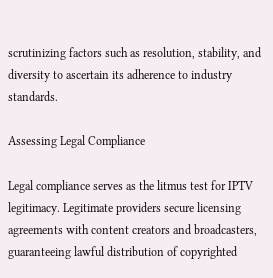scrutinizing factors such as resolution, stability, and diversity to ascertain its adherence to industry standards.

Assessing Legal Compliance

Legal compliance serves as the litmus test for IPTV legitimacy. Legitimate providers secure licensing agreements with content creators and broadcasters, guaranteeing lawful distribution of copyrighted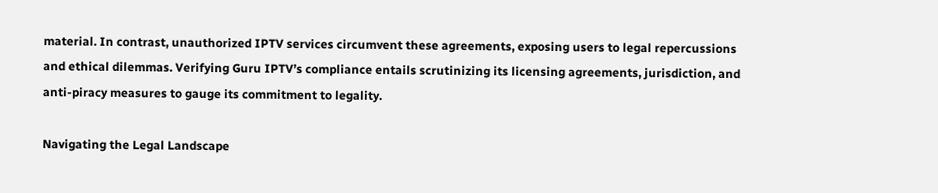material. In contrast, unauthorized IPTV services circumvent these agreements, exposing users to legal repercussions and ethical dilemmas. Verifying Guru IPTV’s compliance entails scrutinizing its licensing agreements, jurisdiction, and anti-piracy measures to gauge its commitment to legality.

Navigating the Legal Landscape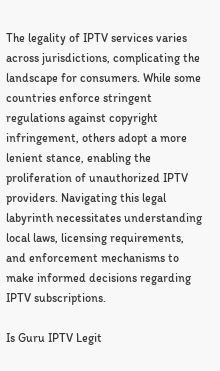The legality of IPTV services varies across jurisdictions, complicating the landscape for consumers. While some countries enforce stringent regulations against copyright infringement, others adopt a more lenient stance, enabling the proliferation of unauthorized IPTV providers. Navigating this legal labyrinth necessitates understanding local laws, licensing requirements, and enforcement mechanisms to make informed decisions regarding IPTV subscriptions.

Is Guru IPTV Legit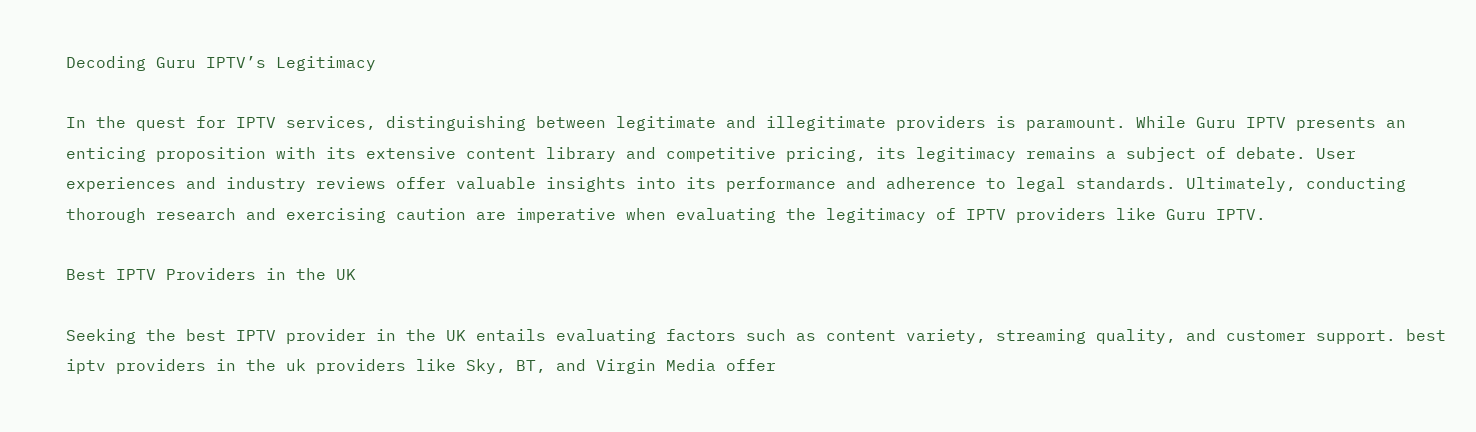Decoding Guru IPTV’s Legitimacy

In the quest for IPTV services, distinguishing between legitimate and illegitimate providers is paramount. While Guru IPTV presents an enticing proposition with its extensive content library and competitive pricing, its legitimacy remains a subject of debate. User experiences and industry reviews offer valuable insights into its performance and adherence to legal standards. Ultimately, conducting thorough research and exercising caution are imperative when evaluating the legitimacy of IPTV providers like Guru IPTV.

Best IPTV Providers in the UK

Seeking the best IPTV provider in the UK entails evaluating factors such as content variety, streaming quality, and customer support. best iptv providers in the uk providers like Sky, BT, and Virgin Media offer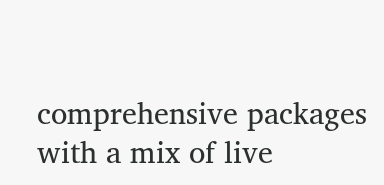comprehensive packages with a mix of live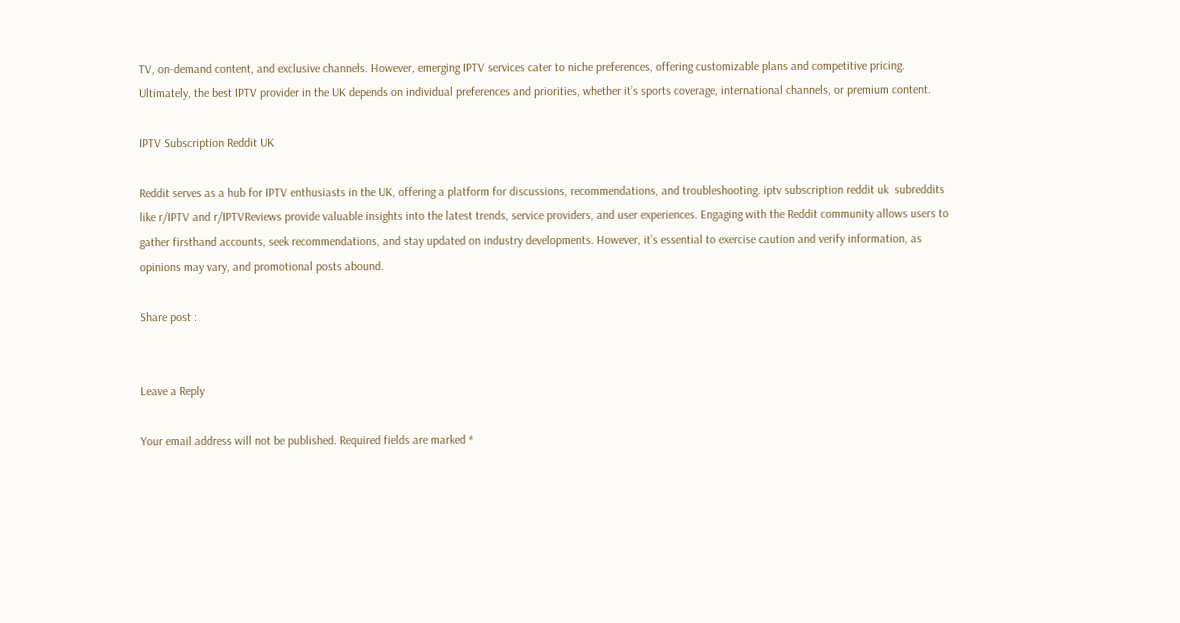TV, on-demand content, and exclusive channels. However, emerging IPTV services cater to niche preferences, offering customizable plans and competitive pricing. Ultimately, the best IPTV provider in the UK depends on individual preferences and priorities, whether it’s sports coverage, international channels, or premium content.

IPTV Subscription Reddit UK

Reddit serves as a hub for IPTV enthusiasts in the UK, offering a platform for discussions, recommendations, and troubleshooting. iptv subscription reddit uk  subreddits like r/IPTV and r/IPTVReviews provide valuable insights into the latest trends, service providers, and user experiences. Engaging with the Reddit community allows users to gather firsthand accounts, seek recommendations, and stay updated on industry developments. However, it’s essential to exercise caution and verify information, as opinions may vary, and promotional posts abound.

Share post :


Leave a Reply

Your email address will not be published. Required fields are marked *